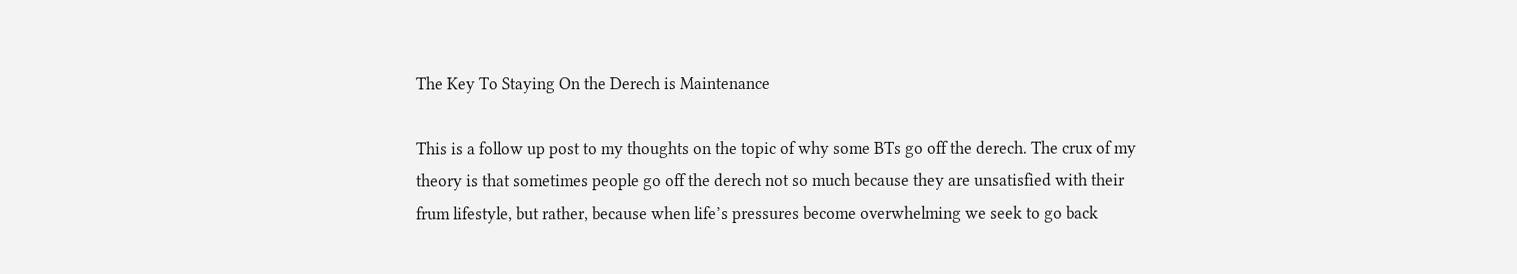The Key To Staying On the Derech is Maintenance

This is a follow up post to my thoughts on the topic of why some BTs go off the derech. The crux of my theory is that sometimes people go off the derech not so much because they are unsatisfied with their frum lifestyle, but rather, because when life’s pressures become overwhelming we seek to go back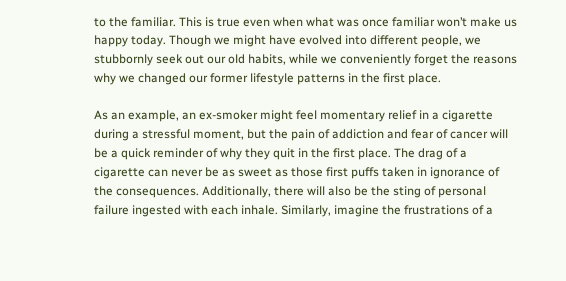to the familiar. This is true even when what was once familiar won’t make us happy today. Though we might have evolved into different people, we stubbornly seek out our old habits, while we conveniently forget the reasons why we changed our former lifestyle patterns in the first place.

As an example, an ex-smoker might feel momentary relief in a cigarette during a stressful moment, but the pain of addiction and fear of cancer will be a quick reminder of why they quit in the first place. The drag of a cigarette can never be as sweet as those first puffs taken in ignorance of the consequences. Additionally, there will also be the sting of personal failure ingested with each inhale. Similarly, imagine the frustrations of a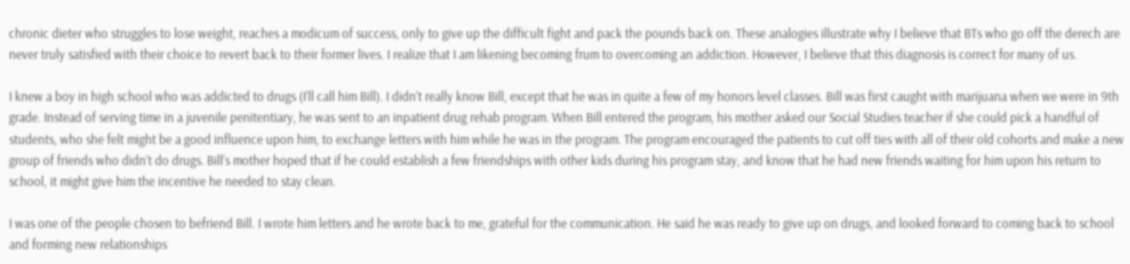chronic dieter who struggles to lose weight, reaches a modicum of success, only to give up the difficult fight and pack the pounds back on. These analogies illustrate why I believe that BTs who go off the derech are never truly satisfied with their choice to revert back to their former lives. I realize that I am likening becoming frum to overcoming an addiction. However, I believe that this diagnosis is correct for many of us.

I knew a boy in high school who was addicted to drugs (I’ll call him Bill). I didn’t really know Bill, except that he was in quite a few of my honors level classes. Bill was first caught with marijuana when we were in 9th grade. Instead of serving time in a juvenile penitentiary, he was sent to an inpatient drug rehab program. When Bill entered the program, his mother asked our Social Studies teacher if she could pick a handful of students, who she felt might be a good influence upon him, to exchange letters with him while he was in the program. The program encouraged the patients to cut off ties with all of their old cohorts and make a new group of friends who didn’t do drugs. Bill’s mother hoped that if he could establish a few friendships with other kids during his program stay, and know that he had new friends waiting for him upon his return to school, it might give him the incentive he needed to stay clean.

I was one of the people chosen to befriend Bill. I wrote him letters and he wrote back to me, grateful for the communication. He said he was ready to give up on drugs, and looked forward to coming back to school and forming new relationships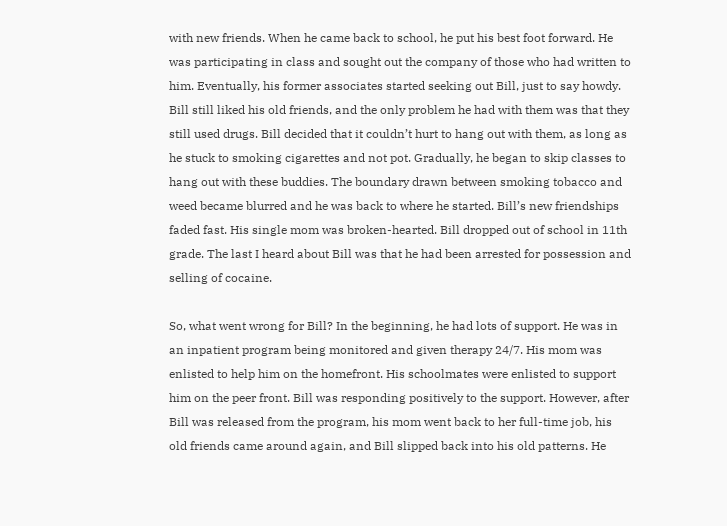with new friends. When he came back to school, he put his best foot forward. He was participating in class and sought out the company of those who had written to him. Eventually, his former associates started seeking out Bill, just to say howdy. Bill still liked his old friends, and the only problem he had with them was that they still used drugs. Bill decided that it couldn’t hurt to hang out with them, as long as he stuck to smoking cigarettes and not pot. Gradually, he began to skip classes to hang out with these buddies. The boundary drawn between smoking tobacco and weed became blurred and he was back to where he started. Bill’s new friendships faded fast. His single mom was broken-hearted. Bill dropped out of school in 11th grade. The last I heard about Bill was that he had been arrested for possession and selling of cocaine.

So, what went wrong for Bill? In the beginning, he had lots of support. He was in an inpatient program being monitored and given therapy 24/7. His mom was enlisted to help him on the homefront. His schoolmates were enlisted to support him on the peer front. Bill was responding positively to the support. However, after Bill was released from the program, his mom went back to her full-time job, his old friends came around again, and Bill slipped back into his old patterns. He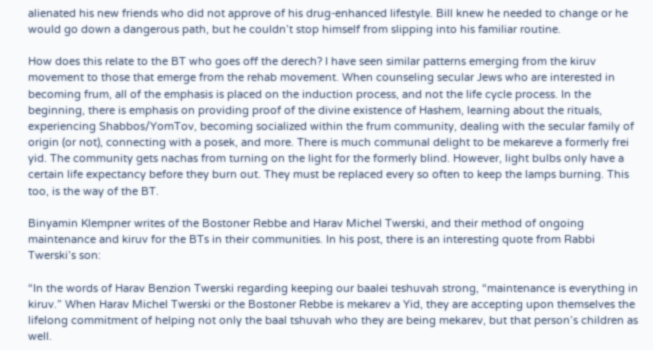alienated his new friends who did not approve of his drug-enhanced lifestyle. Bill knew he needed to change or he would go down a dangerous path, but he couldn’t stop himself from slipping into his familiar routine.

How does this relate to the BT who goes off the derech? I have seen similar patterns emerging from the kiruv movement to those that emerge from the rehab movement. When counseling secular Jews who are interested in becoming frum, all of the emphasis is placed on the induction process, and not the life cycle process. In the beginning, there is emphasis on providing proof of the divine existence of Hashem, learning about the rituals, experiencing Shabbos/YomTov, becoming socialized within the frum community, dealing with the secular family of origin (or not), connecting with a posek, and more. There is much communal delight to be mekareve a formerly frei yid. The community gets nachas from turning on the light for the formerly blind. However, light bulbs only have a certain life expectancy before they burn out. They must be replaced every so often to keep the lamps burning. This too, is the way of the BT.

Binyamin Klempner writes of the Bostoner Rebbe and Harav Michel Twerski, and their method of ongoing maintenance and kiruv for the BTs in their communities. In his post, there is an interesting quote from Rabbi Twerski’s son:

“In the words of Harav Benzion Twerski regarding keeping our baalei teshuvah strong, “maintenance is everything in kiruv.” When Harav Michel Twerski or the Bostoner Rebbe is mekarev a Yid, they are accepting upon themselves the lifelong commitment of helping not only the baal tshuvah who they are being mekarev, but that person’s children as well.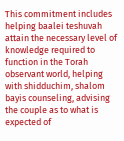This commitment includes helping baalei teshuvah attain the necessary level of knowledge required to function in the Torah observant world, helping with shidduchim, shalom bayis counseling, advising the couple as to what is expected of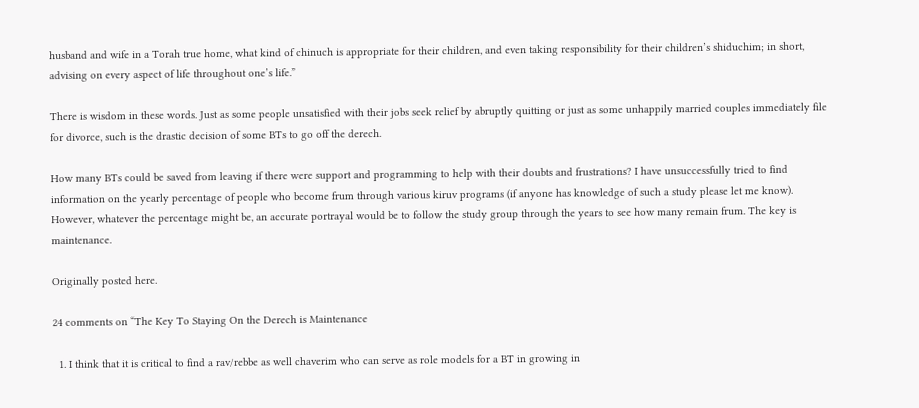husband and wife in a Torah true home, what kind of chinuch is appropriate for their children, and even taking responsibility for their children’s shiduchim; in short, advising on every aspect of life throughout one’s life.”

There is wisdom in these words. Just as some people unsatisfied with their jobs seek relief by abruptly quitting or just as some unhappily married couples immediately file for divorce, such is the drastic decision of some BTs to go off the derech.

How many BTs could be saved from leaving if there were support and programming to help with their doubts and frustrations? I have unsuccessfully tried to find information on the yearly percentage of people who become frum through various kiruv programs (if anyone has knowledge of such a study please let me know). However, whatever the percentage might be, an accurate portrayal would be to follow the study group through the years to see how many remain frum. The key is maintenance.

Originally posted here.

24 comments on “The Key To Staying On the Derech is Maintenance

  1. I think that it is critical to find a rav/rebbe as well chaverim who can serve as role models for a BT in growing in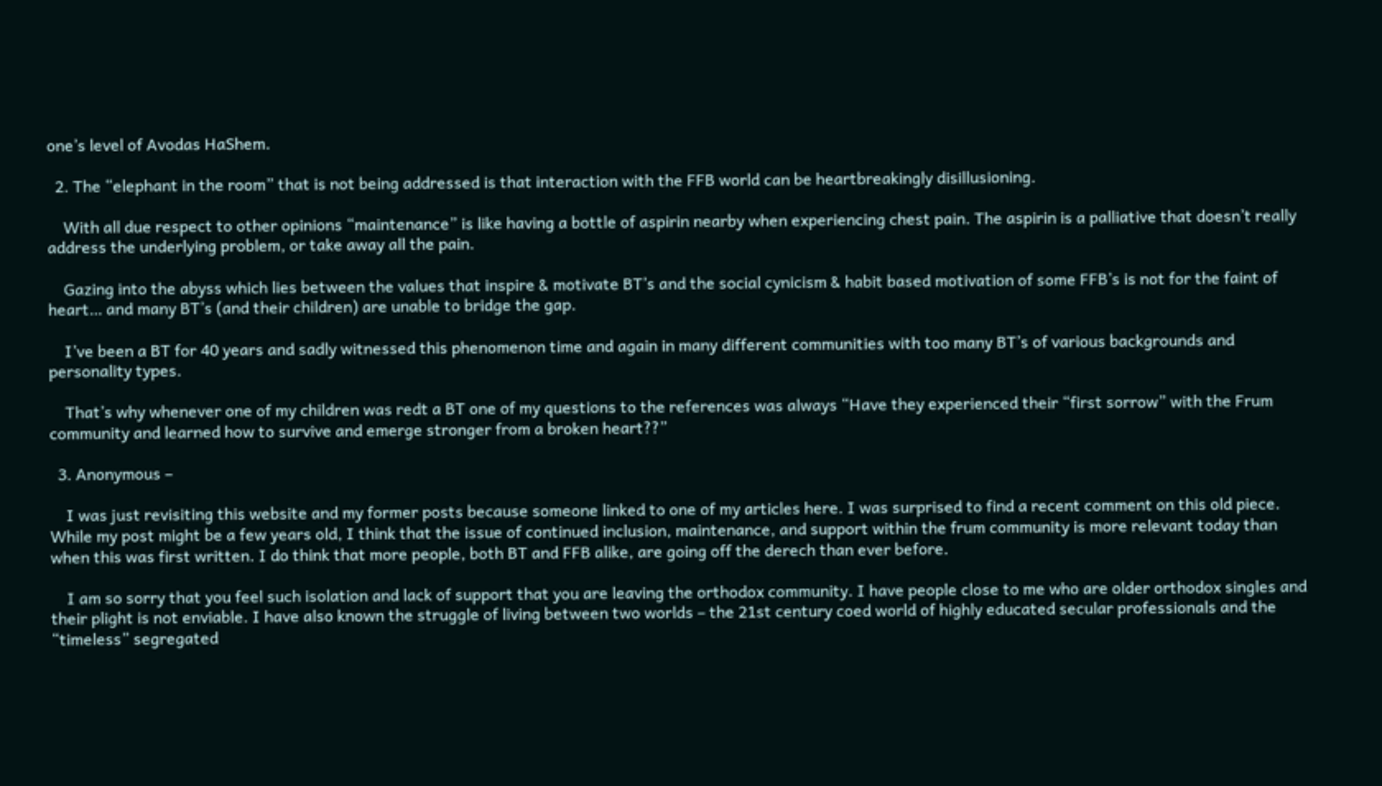one’s level of Avodas HaShem.

  2. The “elephant in the room” that is not being addressed is that interaction with the FFB world can be heartbreakingly disillusioning.

    With all due respect to other opinions “maintenance” is like having a bottle of aspirin nearby when experiencing chest pain. The aspirin is a palliative that doesn’t really address the underlying problem, or take away all the pain.

    Gazing into the abyss which lies between the values that inspire & motivate BT’s and the social cynicism & habit based motivation of some FFB’s is not for the faint of heart… and many BT’s (and their children) are unable to bridge the gap.

    I’ve been a BT for 40 years and sadly witnessed this phenomenon time and again in many different communities with too many BT’s of various backgrounds and personality types.

    That’s why whenever one of my children was redt a BT one of my questions to the references was always “Have they experienced their “first sorrow” with the Frum community and learned how to survive and emerge stronger from a broken heart??”

  3. Anonymous –

    I was just revisiting this website and my former posts because someone linked to one of my articles here. I was surprised to find a recent comment on this old piece. While my post might be a few years old, I think that the issue of continued inclusion, maintenance, and support within the frum community is more relevant today than when this was first written. I do think that more people, both BT and FFB alike, are going off the derech than ever before.

    I am so sorry that you feel such isolation and lack of support that you are leaving the orthodox community. I have people close to me who are older orthodox singles and their plight is not enviable. I have also known the struggle of living between two worlds – the 21st century coed world of highly educated secular professionals and the “timeless” segregated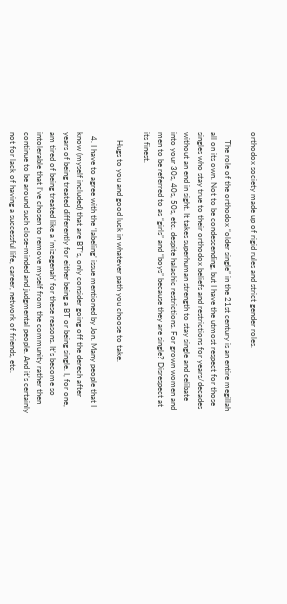orthodox society made up of rigid rules and strict gender roles.

    The role of the orthodox “older single” in the 21st century is an entire megillah all on its own. Not to be condescending, but I have the utmost respect for those singles who stay true to their orthodox beliefs and restrictions for years/decades without an end in sight. It takes superhuman strength to stay single and celibate into your 30s, 40s, 50s, etc. despite halachic restrictions. For grown women and men to be referred to as “girls” and “boys” because they are single? Disrespect at its finest.

    Hugs to you and good luck in whatever path you choose to take.

  4. I have to agree with the ‘labeling’ issue mentioned by Jon. Many people that I know (myself included) that are BT’s, only consider going off the derech after years of being treated differently for either being a BT or being single. I, for one, am tired of being treated like a ‘mizegenah’ for these reasons. It’s become so intolerable that I’ve chosen to remove myself from the community rather then continue to be around such close-minded and judgmental people. And it’s certainly not for lack of having a successful life, career, network of friends, etc.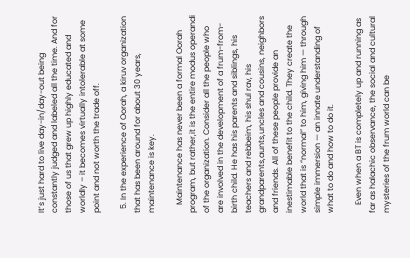It’s just hard to live day-in/day-out being constantly judged and labeled all the time. And for those of us that grew up highly educated and worldly – it becomes virtually intolerable at some point and not worth the trade off.

  5. In the experience of Oorah, a kiruv organization that has been around for about 30 years, maintenance is key.

    Maintenance has never been a formal Oorah program, but rather,it is the entire modus operandi of the organization. Consider all the people who are involved in the development of a frum-from-birth child. He has his parents and siblings, his teachers and rebbeim, his shul rav, his grandparents,aunts,uncles and cousins, neighbors and friends. All of these people provide an inestimable benefit to the child. They create the world that is “normal” to him, giving him — through simple immersion — an innate understanding of what to do and how to do it.

    Even when a BT is completely up and running as far as halachic observance, the social and cultural mysteries of the frum world can be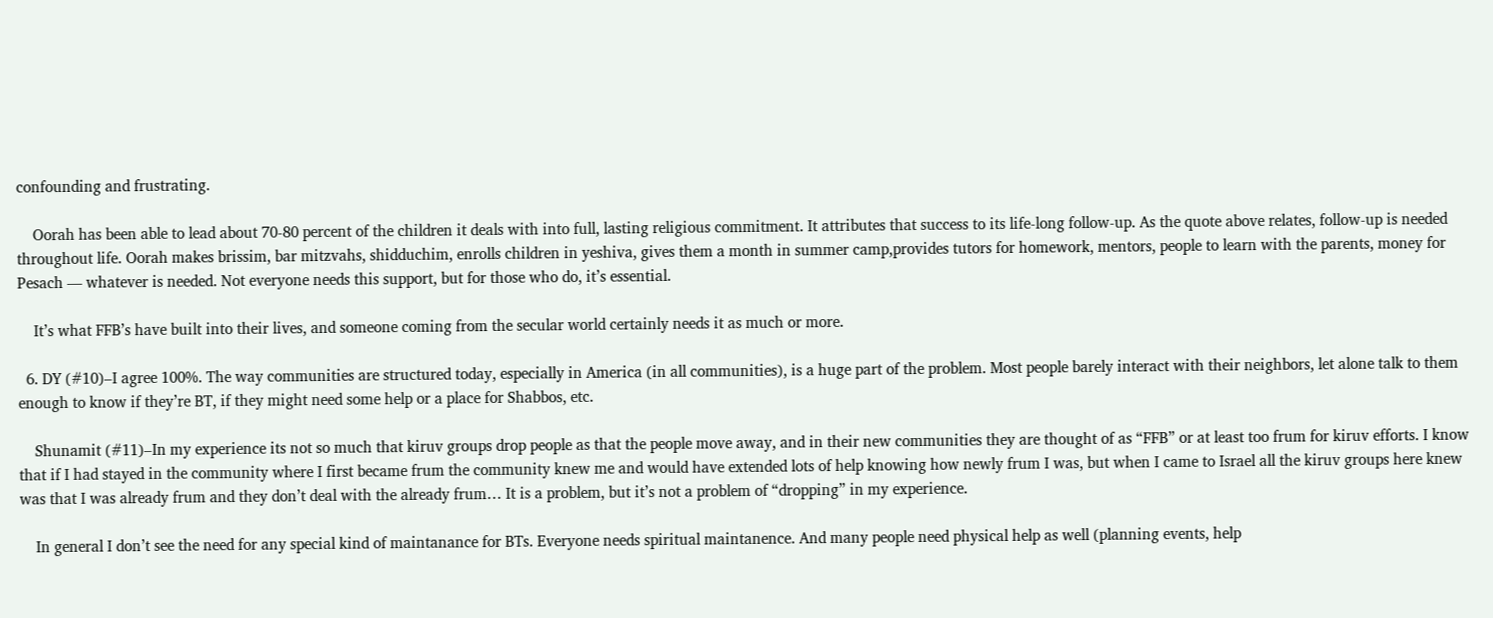confounding and frustrating.

    Oorah has been able to lead about 70-80 percent of the children it deals with into full, lasting religious commitment. It attributes that success to its life-long follow-up. As the quote above relates, follow-up is needed throughout life. Oorah makes brissim, bar mitzvahs, shidduchim, enrolls children in yeshiva, gives them a month in summer camp,provides tutors for homework, mentors, people to learn with the parents, money for Pesach — whatever is needed. Not everyone needs this support, but for those who do, it’s essential.

    It’s what FFB’s have built into their lives, and someone coming from the secular world certainly needs it as much or more.

  6. DY (#10)–I agree 100%. The way communities are structured today, especially in America (in all communities), is a huge part of the problem. Most people barely interact with their neighbors, let alone talk to them enough to know if they’re BT, if they might need some help or a place for Shabbos, etc.

    Shunamit (#11)–In my experience its not so much that kiruv groups drop people as that the people move away, and in their new communities they are thought of as “FFB” or at least too frum for kiruv efforts. I know that if I had stayed in the community where I first became frum the community knew me and would have extended lots of help knowing how newly frum I was, but when I came to Israel all the kiruv groups here knew was that I was already frum and they don’t deal with the already frum… It is a problem, but it’s not a problem of “dropping” in my experience.

    In general I don’t see the need for any special kind of maintanance for BTs. Everyone needs spiritual maintanence. And many people need physical help as well (planning events, help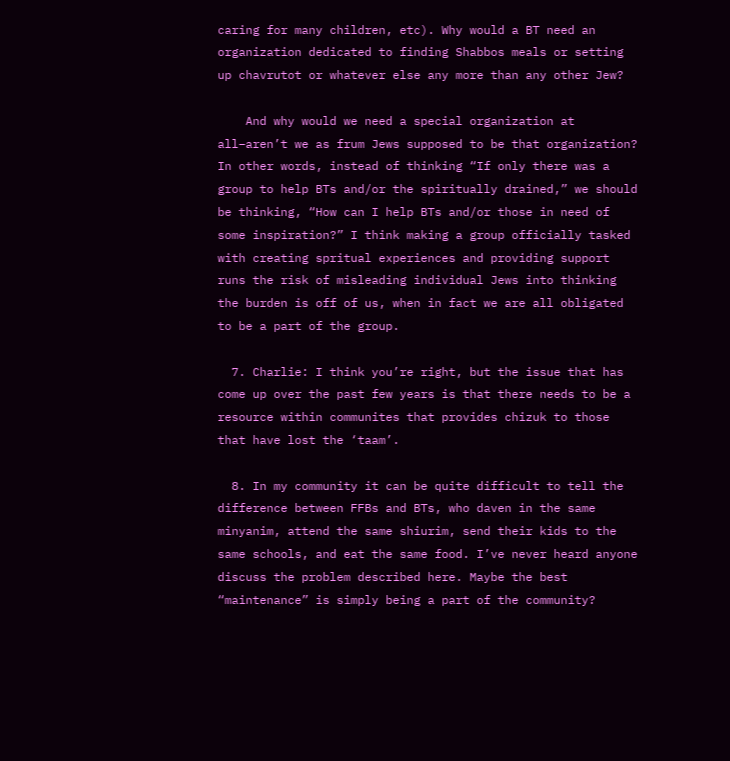caring for many children, etc). Why would a BT need an organization dedicated to finding Shabbos meals or setting up chavrutot or whatever else any more than any other Jew?

    And why would we need a special organization at all–aren’t we as frum Jews supposed to be that organization? In other words, instead of thinking “If only there was a group to help BTs and/or the spiritually drained,” we should be thinking, “How can I help BTs and/or those in need of some inspiration?” I think making a group officially tasked with creating spritual experiences and providing support runs the risk of misleading individual Jews into thinking the burden is off of us, when in fact we are all obligated to be a part of the group.

  7. Charlie: I think you’re right, but the issue that has come up over the past few years is that there needs to be a resource within communites that provides chizuk to those that have lost the ‘taam’.

  8. In my community it can be quite difficult to tell the difference between FFBs and BTs, who daven in the same minyanim, attend the same shiurim, send their kids to the same schools, and eat the same food. I’ve never heard anyone discuss the problem described here. Maybe the best “maintenance” is simply being a part of the community?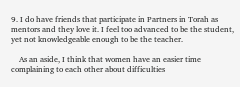9. I do have friends that participate in Partners in Torah as mentors and they love it. I feel too advanced to be the student, yet not knowledgeable enough to be the teacher.

    As an aside, I think that women have an easier time complaining to each other about difficulties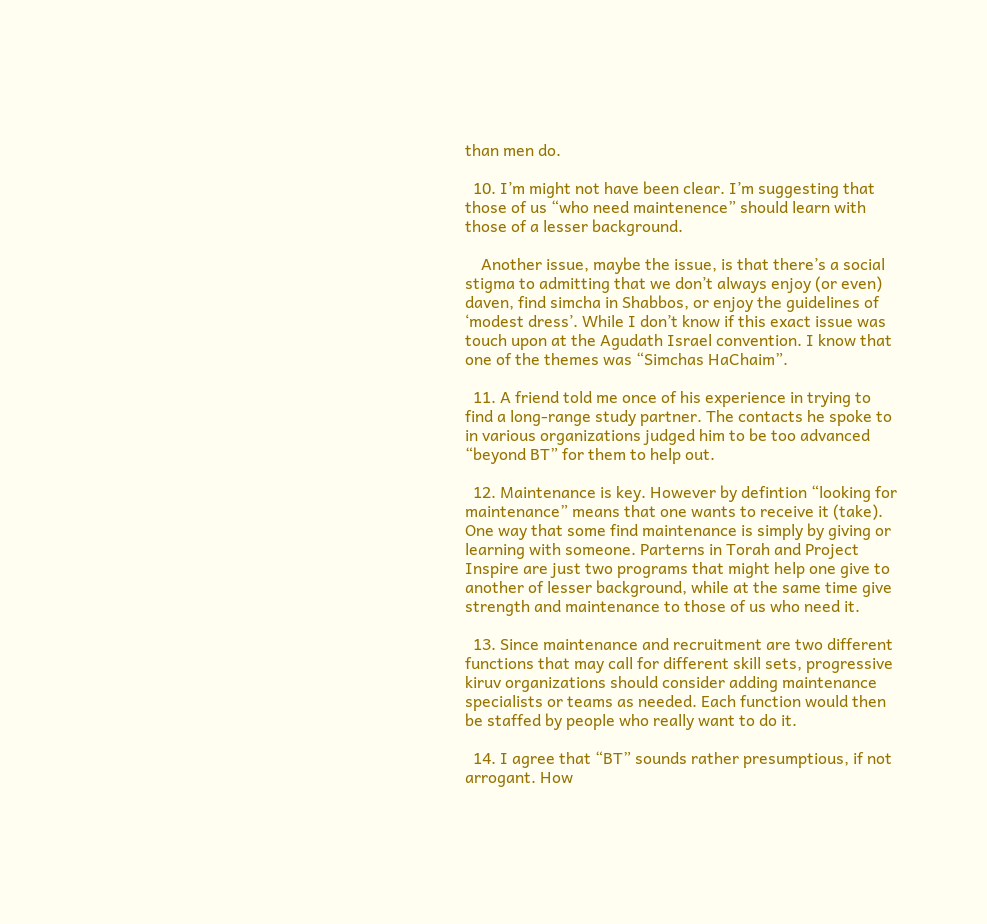than men do.

  10. I’m might not have been clear. I’m suggesting that those of us “who need maintenence” should learn with those of a lesser background.

    Another issue, maybe the issue, is that there’s a social stigma to admitting that we don’t always enjoy (or even) daven, find simcha in Shabbos, or enjoy the guidelines of ‘modest dress’. While I don’t know if this exact issue was touch upon at the Agudath Israel convention. I know that one of the themes was “Simchas HaChaim”.

  11. A friend told me once of his experience in trying to find a long-range study partner. The contacts he spoke to in various organizations judged him to be too advanced “beyond BT” for them to help out.

  12. Maintenance is key. However by defintion “looking for maintenance” means that one wants to receive it (take). One way that some find maintenance is simply by giving or learning with someone. Parterns in Torah and Project Inspire are just two programs that might help one give to another of lesser background, while at the same time give strength and maintenance to those of us who need it.

  13. Since maintenance and recruitment are two different functions that may call for different skill sets, progressive kiruv organizations should consider adding maintenance specialists or teams as needed. Each function would then be staffed by people who really want to do it.

  14. I agree that “BT” sounds rather presumptious, if not arrogant. How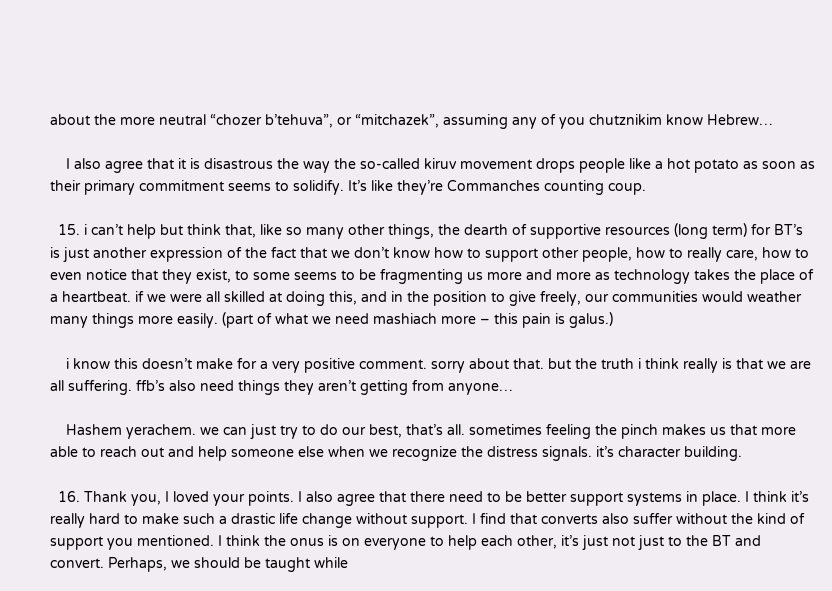about the more neutral “chozer b’tehuva”, or “mitchazek”, assuming any of you chutznikim know Hebrew…

    I also agree that it is disastrous the way the so-called kiruv movement drops people like a hot potato as soon as their primary commitment seems to solidify. It’s like they’re Commanches counting coup.

  15. i can’t help but think that, like so many other things, the dearth of supportive resources (long term) for BT’s is just another expression of the fact that we don’t know how to support other people, how to really care, how to even notice that they exist, to some seems to be fragmenting us more and more as technology takes the place of a heartbeat. if we were all skilled at doing this, and in the position to give freely, our communities would weather many things more easily. (part of what we need mashiach more – this pain is galus.)

    i know this doesn’t make for a very positive comment. sorry about that. but the truth i think really is that we are all suffering. ffb’s also need things they aren’t getting from anyone…

    Hashem yerachem. we can just try to do our best, that’s all. sometimes feeling the pinch makes us that more able to reach out and help someone else when we recognize the distress signals. it’s character building.

  16. Thank you, I loved your points. I also agree that there need to be better support systems in place. I think it’s really hard to make such a drastic life change without support. I find that converts also suffer without the kind of support you mentioned. I think the onus is on everyone to help each other, it’s just not just to the BT and convert. Perhaps, we should be taught while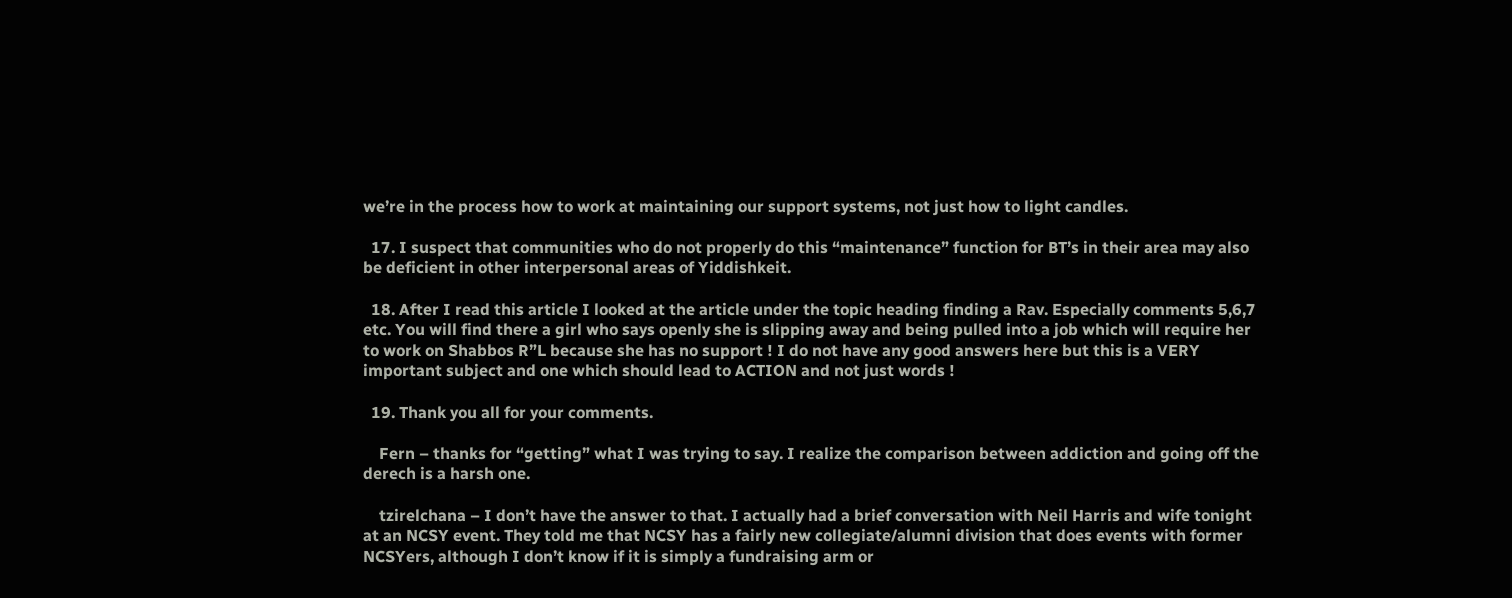we’re in the process how to work at maintaining our support systems, not just how to light candles.

  17. I suspect that communities who do not properly do this “maintenance” function for BT’s in their area may also be deficient in other interpersonal areas of Yiddishkeit.

  18. After I read this article I looked at the article under the topic heading finding a Rav. Especially comments 5,6,7 etc. You will find there a girl who says openly she is slipping away and being pulled into a job which will require her to work on Shabbos R”L because she has no support ! I do not have any good answers here but this is a VERY important subject and one which should lead to ACTION and not just words !

  19. Thank you all for your comments.

    Fern – thanks for “getting” what I was trying to say. I realize the comparison between addiction and going off the derech is a harsh one.

    tzirelchana – I don’t have the answer to that. I actually had a brief conversation with Neil Harris and wife tonight at an NCSY event. They told me that NCSY has a fairly new collegiate/alumni division that does events with former NCSYers, although I don’t know if it is simply a fundraising arm or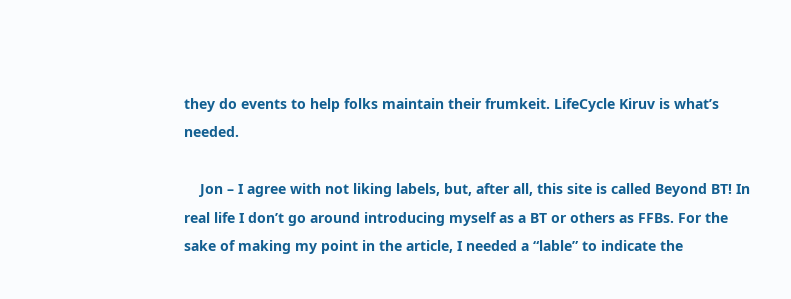they do events to help folks maintain their frumkeit. LifeCycle Kiruv is what’s needed.

    Jon – I agree with not liking labels, but, after all, this site is called Beyond BT! In real life I don’t go around introducing myself as a BT or others as FFBs. For the sake of making my point in the article, I needed a “lable” to indicate the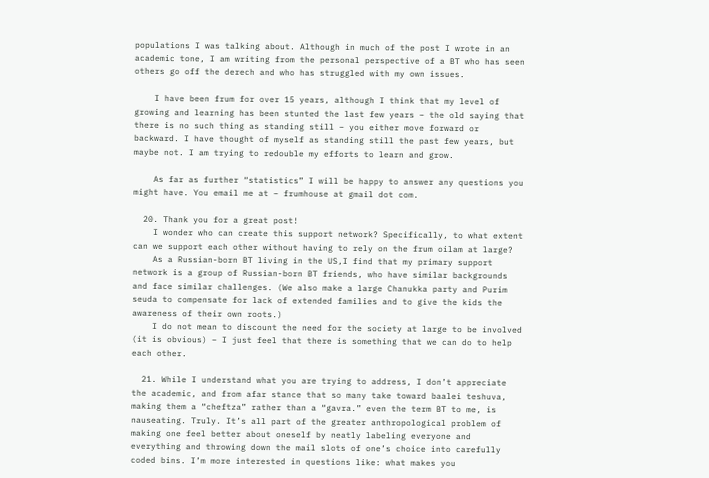populations I was talking about. Although in much of the post I wrote in an academic tone, I am writing from the personal perspective of a BT who has seen others go off the derech and who has struggled with my own issues.

    I have been frum for over 15 years, although I think that my level of growing and learning has been stunted the last few years – the old saying that there is no such thing as standing still – you either move forward or backward. I have thought of myself as standing still the past few years, but maybe not. I am trying to redouble my efforts to learn and grow.

    As far as further “statistics” I will be happy to answer any questions you might have. You email me at – frumhouse at gmail dot com.

  20. Thank you for a great post!
    I wonder who can create this support network? Specifically, to what extent can we support each other without having to rely on the frum oilam at large?
    As a Russian-born BT living in the US,I find that my primary support network is a group of Russian-born BT friends, who have similar backgrounds and face similar challenges. (We also make a large Chanukka party and Purim seuda to compensate for lack of extended families and to give the kids the awareness of their own roots.)
    I do not mean to discount the need for the society at large to be involved (it is obvious) – I just feel that there is something that we can do to help each other.

  21. While I understand what you are trying to address, I don’t appreciate the academic, and from afar stance that so many take toward baalei teshuva, making them a “cheftza” rather than a “gavra.” even the term BT to me, is nauseating. Truly. It’s all part of the greater anthropological problem of making one feel better about oneself by neatly labeling everyone and everything and throwing down the mail slots of one’s choice into carefully coded bins. I’m more interested in questions like: what makes you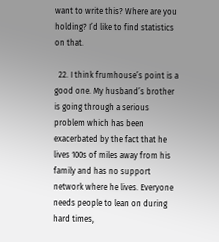want to write this? Where are you holding? I’d like to find statistics on that.

  22. I think frumhouse’s point is a good one. My husband’s brother is going through a serious problem which has been exacerbated by the fact that he lives 100s of miles away from his family and has no support network where he lives. Everyone needs people to lean on during hard times,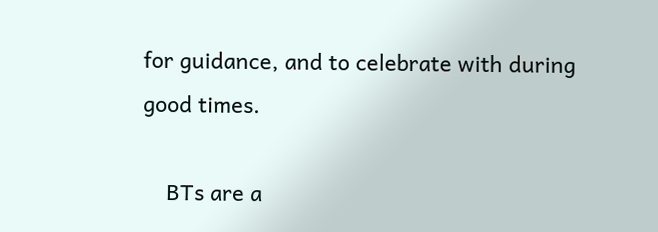for guidance, and to celebrate with during good times.

    BTs are a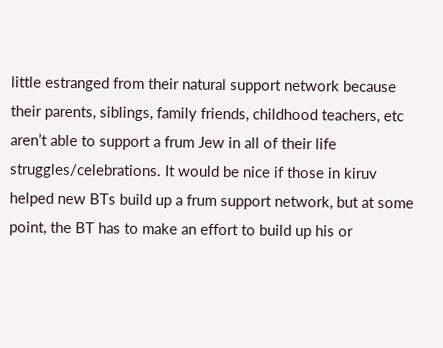little estranged from their natural support network because their parents, siblings, family friends, childhood teachers, etc aren’t able to support a frum Jew in all of their life struggles/celebrations. It would be nice if those in kiruv helped new BTs build up a frum support network, but at some point, the BT has to make an effort to build up his or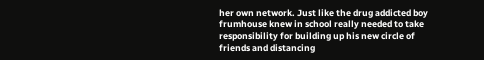her own network. Just like the drug addicted boy frumhouse knew in school really needed to take responsibility for building up his new circle of friends and distancing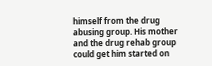himself from the drug abusing group. His mother and the drug rehab group could get him started on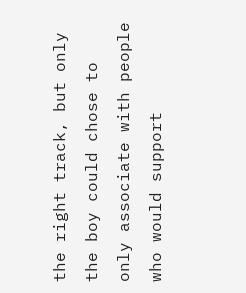the right track, but only the boy could chose to only associate with people who would support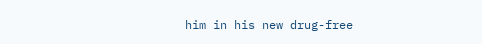him in his new drug-free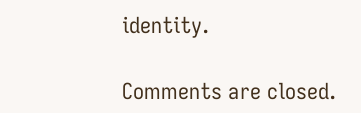identity.

Comments are closed.